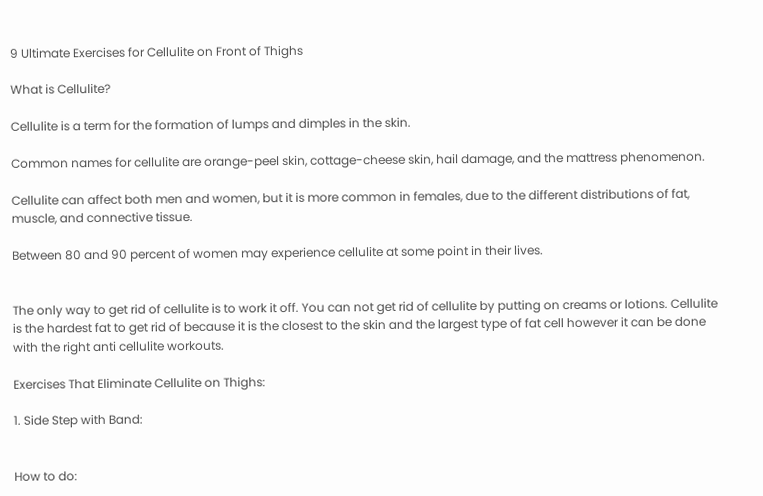9 Ultimate Exercises for Cellulite on Front of Thighs

What is Cellulite?

Cellulite is a term for the formation of lumps and dimples in the skin.

Common names for cellulite are orange-peel skin, cottage-cheese skin, hail damage, and the mattress phenomenon.

Cellulite can affect both men and women, but it is more common in females, due to the different distributions of fat, muscle, and connective tissue.

Between 80 and 90 percent of women may experience cellulite at some point in their lives.


The only way to get rid of cellulite is to work it off. You can not get rid of cellulite by putting on creams or lotions. Cellulite is the hardest fat to get rid of because it is the closest to the skin and the largest type of fat cell however it can be done with the right anti cellulite workouts.

Exercises That Eliminate Cellulite on Thighs:

1. Side Step with Band:


How to do: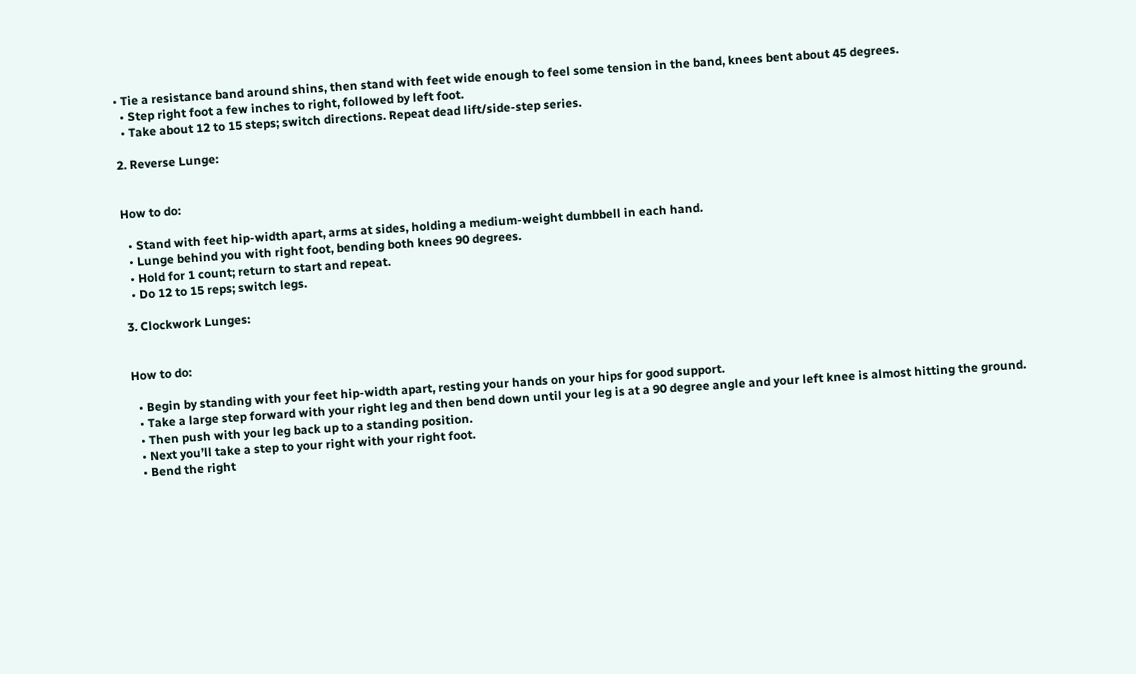• Tie a resistance band around shins, then stand with feet wide enough to feel some tension in the band, knees bent about 45 degrees.
  • Step right foot a few inches to right, followed by left foot.
  • Take about 12 to 15 steps; switch directions. Repeat dead lift/side-step series.

2. Reverse Lunge:


How to do:

  • Stand with feet hip-width apart, arms at sides, holding a medium-weight dumbbell in each hand.
  • Lunge behind you with right foot, bending both knees 90 degrees.
  • Hold for 1 count; return to start and repeat.
  • Do 12 to 15 reps; switch legs.

3. Clockwork Lunges:


How to do:

  • Begin by standing with your feet hip-width apart, resting your hands on your hips for good support.
  • Take a large step forward with your right leg and then bend down until your leg is at a 90 degree angle and your left knee is almost hitting the ground.
  • Then push with your leg back up to a standing position.
  • Next you’ll take a step to your right with your right foot.
  • Bend the right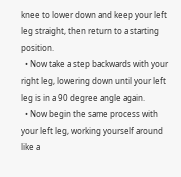knee to lower down and keep your left leg straight, then return to a starting position.
  • Now take a step backwards with your right leg, lowering down until your left leg is in a 90 degree angle again.
  • Now begin the same process with your left leg, working yourself around like a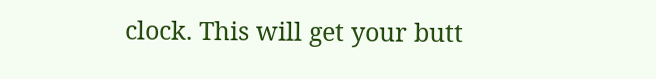clock. This will get your butt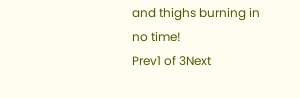and thighs burning in no time!
Prev1 of 3Next